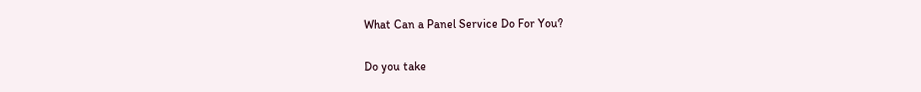What Can a Panel Service Do For You?

Do you take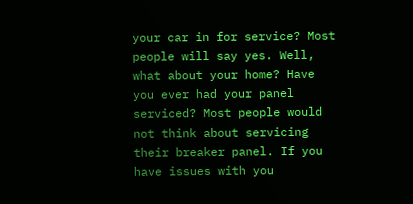your car in for service? Most people will say yes. Well, what about your home? Have you ever had your panel serviced? Most people would not think about servicing their breaker panel. If you have issues with you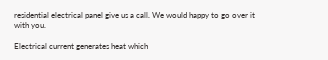residential electrical panel give us a call. We would happy to go over it with you.

Electrical current generates heat which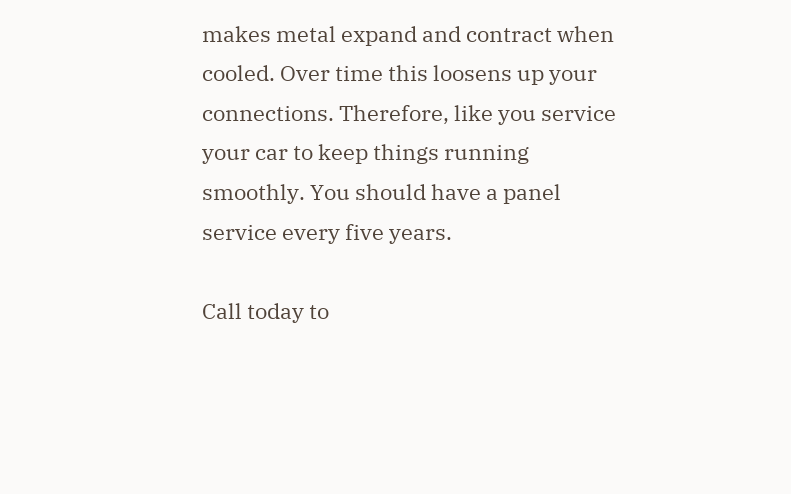makes metal expand and contract when cooled. Over time this loosens up your connections. Therefore, like you service your car to keep things running smoothly. You should have a panel service every five years.

Call today to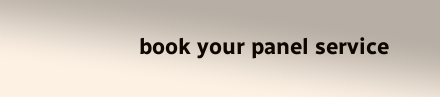book your panel service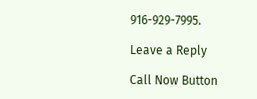916-929-7995.

Leave a Reply

Call Now Button